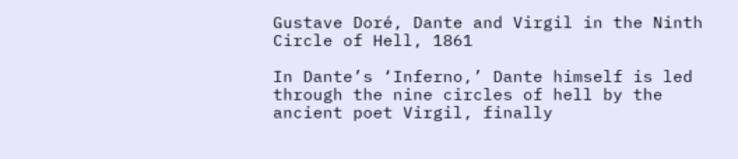Gustave Doré, Dante and Virgil in the Ninth Circle of Hell, 1861

In Dante’s ‘Inferno,’ Dante himself is led through the nine circles of hell by the ancient poet Virgil, finally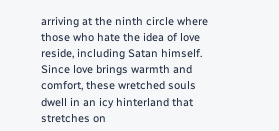arriving at the ninth circle where those who hate the idea of love reside, including Satan himself. Since love brings warmth and comfort, these wretched souls dwell in an icy hinterland that stretches on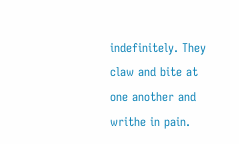indefinitely. They claw and bite at one another and writhe in pain.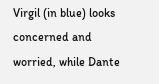Virgil (in blue) looks concerned and worried, while Dante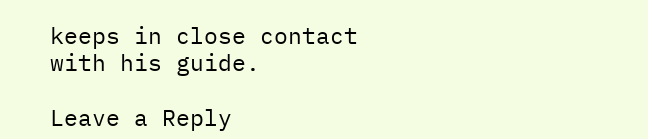keeps in close contact with his guide.

Leave a Reply